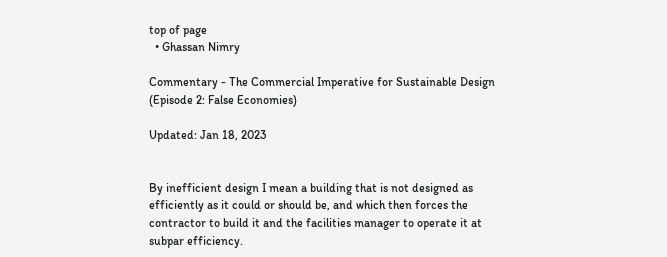top of page
  • Ghassan Nimry

Commentary - The Commercial Imperative for Sustainable Design (Episode 2: False Economies)

Updated: Jan 18, 2023


By inefficient design I mean a building that is not designed as efficiently as it could or should be, and which then forces the contractor to build it and the facilities manager to operate it at subpar efficiency.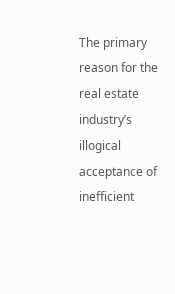The primary reason for the real estate industry’s illogical acceptance of inefficient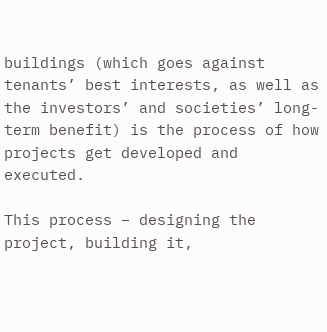buildings (which goes against tenants’ best interests, as well as the investors’ and societies’ long-term benefit) is the process of how projects get developed and executed.

This process – designing the project, building it,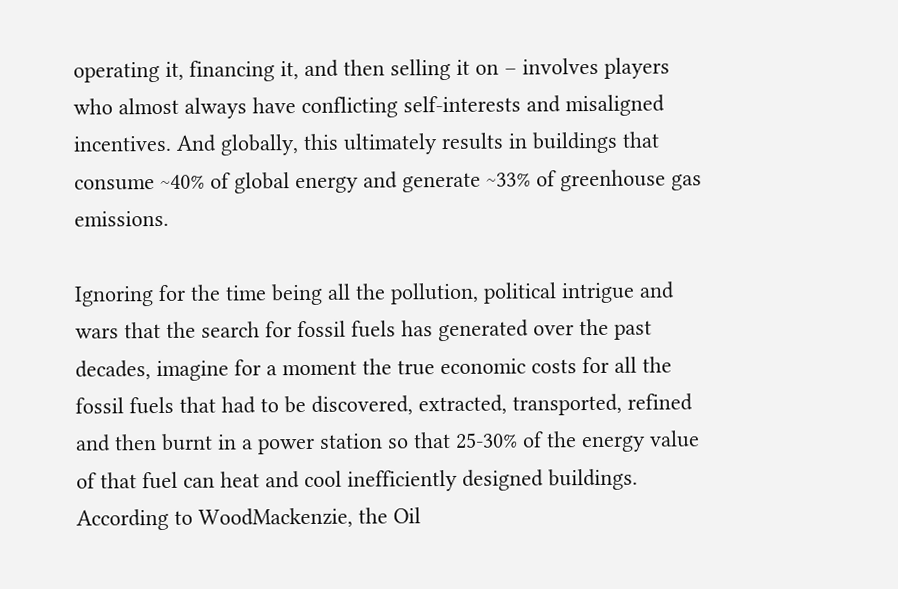operating it, financing it, and then selling it on – involves players who almost always have conflicting self-interests and misaligned incentives. And globally, this ultimately results in buildings that consume ~40% of global energy and generate ~33% of greenhouse gas emissions.

Ignoring for the time being all the pollution, political intrigue and wars that the search for fossil fuels has generated over the past decades, imagine for a moment the true economic costs for all the fossil fuels that had to be discovered, extracted, transported, refined and then burnt in a power station so that 25-30% of the energy value of that fuel can heat and cool inefficiently designed buildings. According to WoodMackenzie, the Oil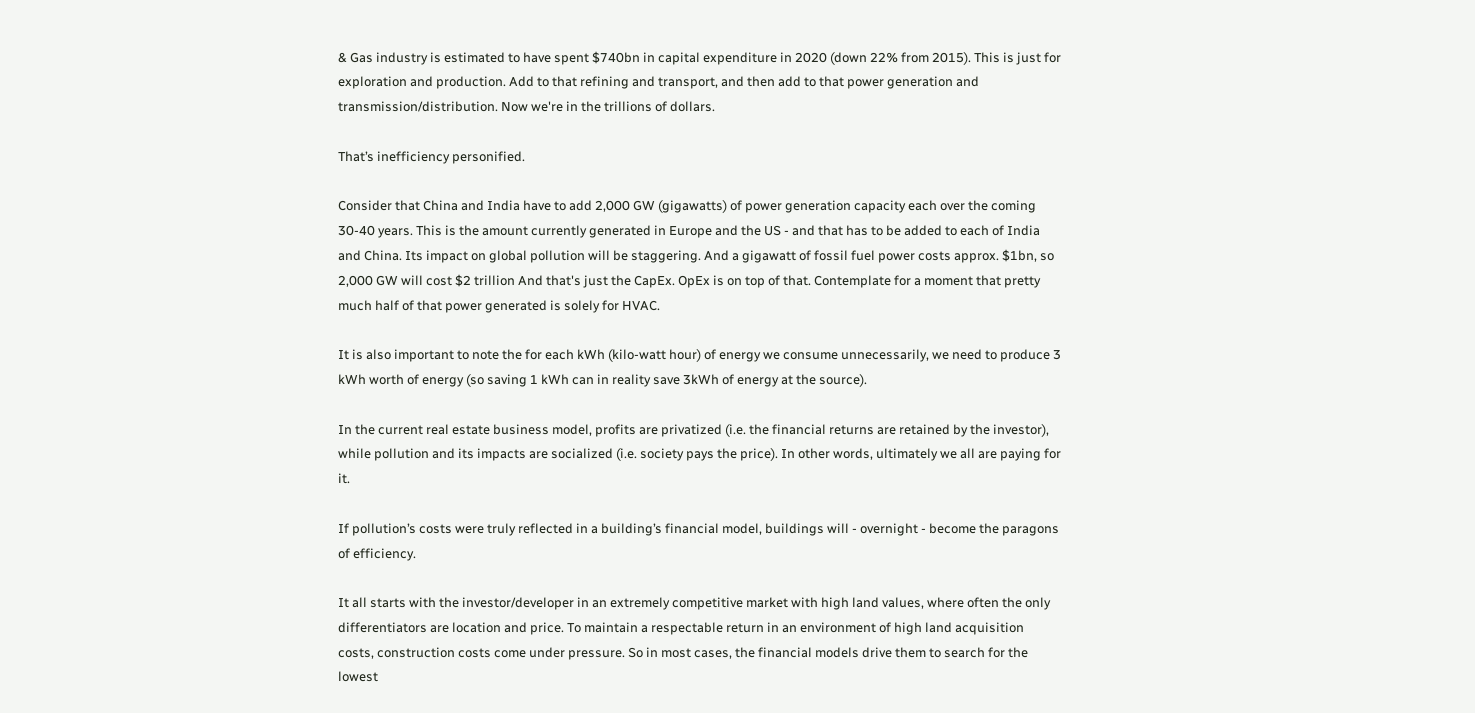& Gas industry is estimated to have spent $740bn in capital expenditure in 2020 (down 22% from 2015). This is just for exploration and production. Add to that refining and transport, and then add to that power generation and transmission/distribution. Now we're in the trillions of dollars.

That’s inefficiency personified.

Consider that China and India have to add 2,000 GW (gigawatts) of power generation capacity each over the coming 30-40 years. This is the amount currently generated in Europe and the US - and that has to be added to each of India and China. Its impact on global pollution will be staggering. And a gigawatt of fossil fuel power costs approx. $1bn, so 2,000 GW will cost $2 trillion And that's just the CapEx. OpEx is on top of that. Contemplate for a moment that pretty much half of that power generated is solely for HVAC.

It is also important to note the for each kWh (kilo-watt hour) of energy we consume unnecessarily, we need to produce 3 kWh worth of energy (so saving 1 kWh can in reality save 3kWh of energy at the source).

In the current real estate business model, profits are privatized (i.e. the financial returns are retained by the investor), while pollution and its impacts are socialized (i.e. society pays the price). In other words, ultimately we all are paying for it.

If pollution’s costs were truly reflected in a building’s financial model, buildings will - overnight - become the paragons of efficiency.

It all starts with the investor/developer in an extremely competitive market with high land values, where often the only differentiators are location and price. To maintain a respectable return in an environment of high land acquisition costs, construction costs come under pressure. So in most cases, the financial models drive them to search for the lowest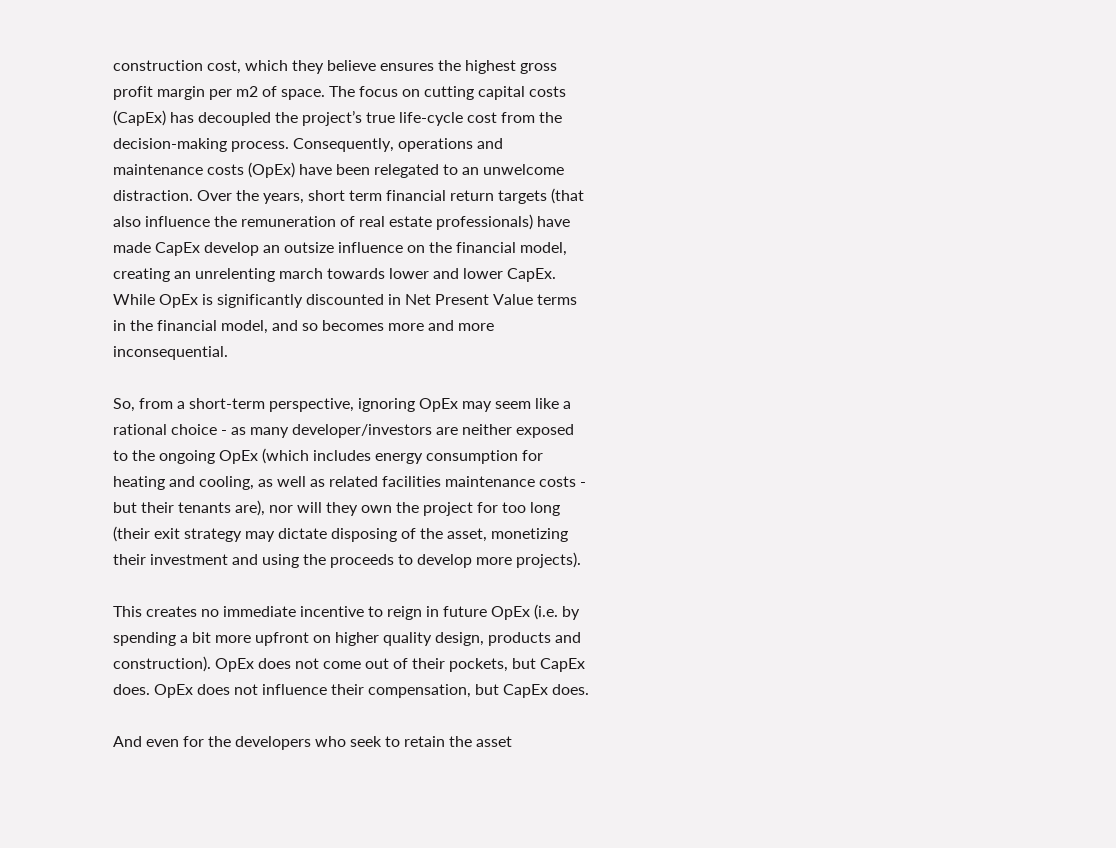construction cost, which they believe ensures the highest gross profit margin per m2 of space. The focus on cutting capital costs (CapEx) has decoupled the project’s true life-cycle cost from the decision-making process. Consequently, operations and maintenance costs (OpEx) have been relegated to an unwelcome distraction. Over the years, short term financial return targets (that also influence the remuneration of real estate professionals) have made CapEx develop an outsize influence on the financial model, creating an unrelenting march towards lower and lower CapEx. While OpEx is significantly discounted in Net Present Value terms in the financial model, and so becomes more and more inconsequential.

So, from a short-term perspective, ignoring OpEx may seem like a rational choice - as many developer/investors are neither exposed to the ongoing OpEx (which includes energy consumption for heating and cooling, as well as related facilities maintenance costs - but their tenants are), nor will they own the project for too long (their exit strategy may dictate disposing of the asset, monetizing their investment and using the proceeds to develop more projects).

This creates no immediate incentive to reign in future OpEx (i.e. by spending a bit more upfront on higher quality design, products and construction). OpEx does not come out of their pockets, but CapEx does. OpEx does not influence their compensation, but CapEx does.

And even for the developers who seek to retain the asset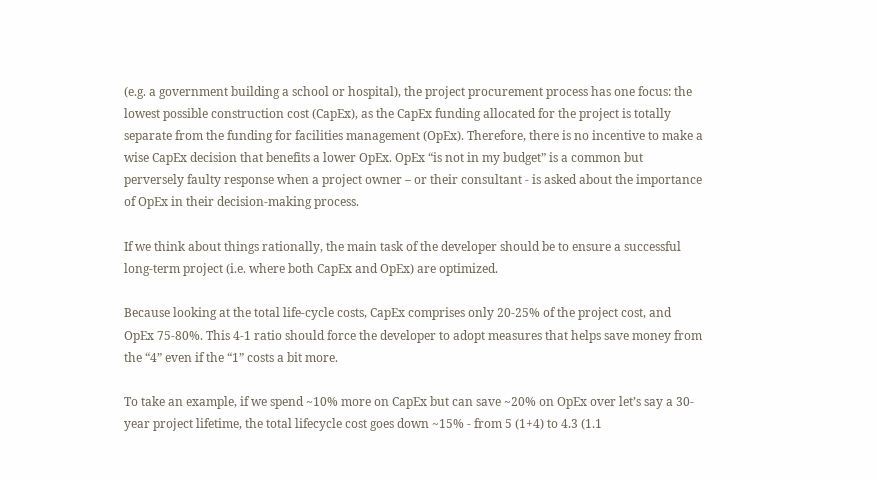(e.g. a government building a school or hospital), the project procurement process has one focus: the lowest possible construction cost (CapEx), as the CapEx funding allocated for the project is totally separate from the funding for facilities management (OpEx). Therefore, there is no incentive to make a wise CapEx decision that benefits a lower OpEx. OpEx “is not in my budget” is a common but perversely faulty response when a project owner – or their consultant - is asked about the importance of OpEx in their decision-making process.

If we think about things rationally, the main task of the developer should be to ensure a successful long-term project (i.e. where both CapEx and OpEx) are optimized.

Because looking at the total life-cycle costs, CapEx comprises only 20-25% of the project cost, and OpEx 75-80%. This 4-1 ratio should force the developer to adopt measures that helps save money from the “4” even if the “1” costs a bit more.

To take an example, if we spend ~10% more on CapEx but can save ~20% on OpEx over let’s say a 30-year project lifetime, the total lifecycle cost goes down ~15% - from 5 (1+4) to 4.3 (1.1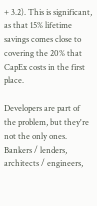+ 3.2). This is significant, as that 15% lifetime savings comes close to covering the 20% that CapEx costs in the first place.

Developers are part of the problem, but they're not the only ones. Bankers / lenders, architects / engineers,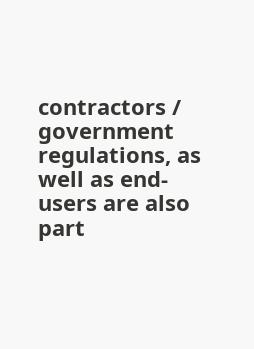contractors / government regulations, as well as end-users are also part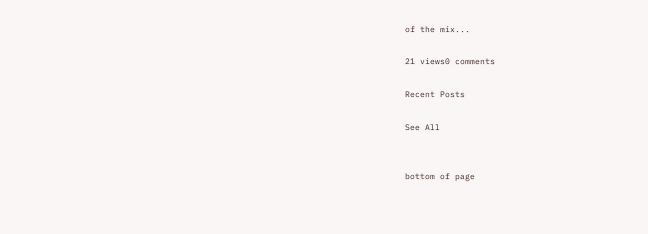of the mix...

21 views0 comments

Recent Posts

See All


bottom of page